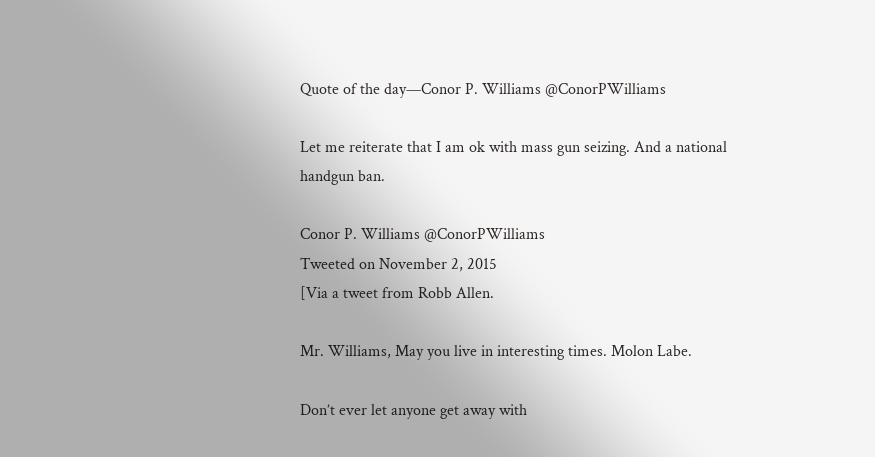Quote of the day—Conor P. Williams @ConorPWilliams

Let me reiterate that I am ok with mass gun seizing. And a national handgun ban.

Conor P. Williams @ConorPWilliams
Tweeted on November 2, 2015
[Via a tweet from Robb Allen.

Mr. Williams, May you live in interesting times. Molon Labe.

Don’t ever let anyone get away with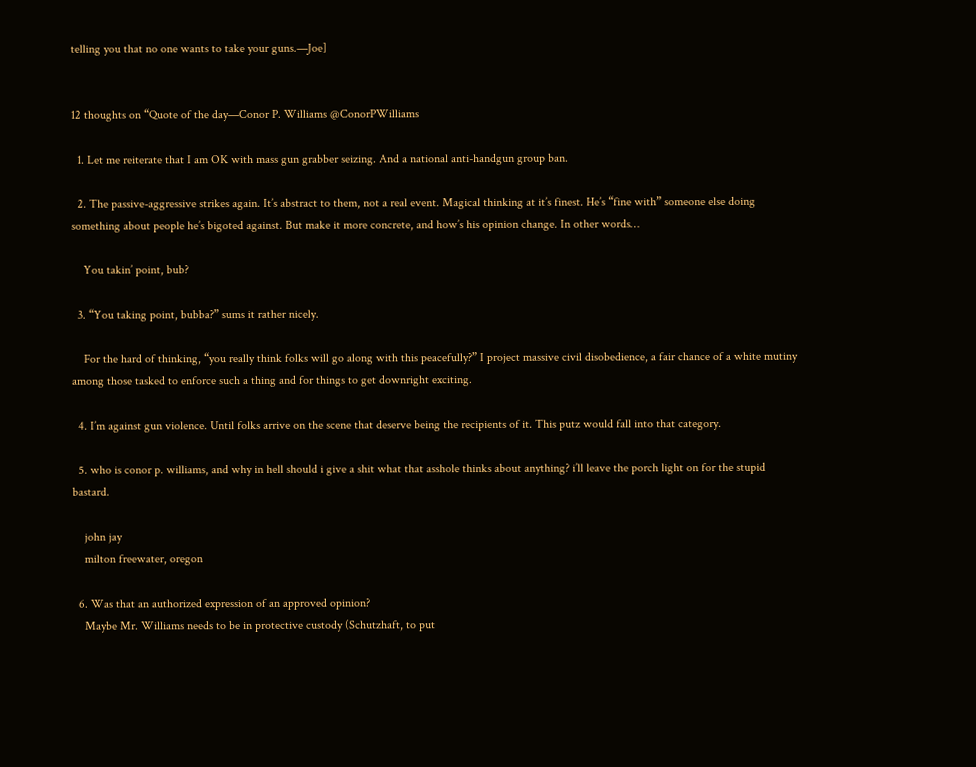telling you that no one wants to take your guns.—Joe]


12 thoughts on “Quote of the day—Conor P. Williams @ConorPWilliams

  1. Let me reiterate that I am OK with mass gun grabber seizing. And a national anti-handgun group ban.

  2. The passive-aggressive strikes again. It’s abstract to them, not a real event. Magical thinking at it’s finest. He’s “fine with” someone else doing something about people he’s bigoted against. But make it more concrete, and how’s his opinion change. In other words…

    You takin’ point, bub?

  3. “You taking point, bubba?” sums it rather nicely.

    For the hard of thinking, “you really think folks will go along with this peacefully?” I project massive civil disobedience, a fair chance of a white mutiny among those tasked to enforce such a thing and for things to get downright exciting.

  4. I’m against gun violence. Until folks arrive on the scene that deserve being the recipients of it. This putz would fall into that category.

  5. who is conor p. williams, and why in hell should i give a shit what that asshole thinks about anything? i’ll leave the porch light on for the stupid bastard.

    john jay
    milton freewater, oregon

  6. Was that an authorized expression of an approved opinion?
    Maybe Mr. Williams needs to be in protective custody (Schutzhaft, to put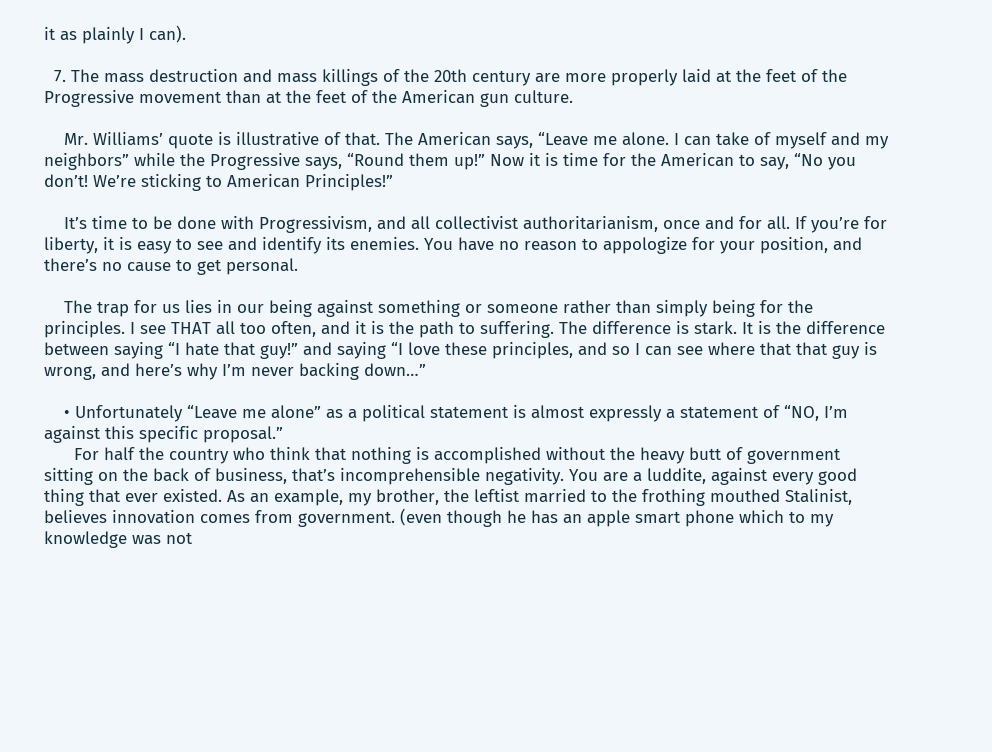it as plainly I can).

  7. The mass destruction and mass killings of the 20th century are more properly laid at the feet of the Progressive movement than at the feet of the American gun culture.

    Mr. Williams’ quote is illustrative of that. The American says, “Leave me alone. I can take of myself and my neighbors” while the Progressive says, “Round them up!” Now it is time for the American to say, “No you don’t! We’re sticking to American Principles!”

    It’s time to be done with Progressivism, and all collectivist authoritarianism, once and for all. If you’re for liberty, it is easy to see and identify its enemies. You have no reason to appologize for your position, and there’s no cause to get personal.

    The trap for us lies in our being against something or someone rather than simply being for the principles. I see THAT all too often, and it is the path to suffering. The difference is stark. It is the difference between saying “I hate that guy!” and saying “I love these principles, and so I can see where that that guy is wrong, and here’s why I’m never backing down…”

    • Unfortunately “Leave me alone” as a political statement is almost expressly a statement of “NO, I’m against this specific proposal.”
      For half the country who think that nothing is accomplished without the heavy butt of government sitting on the back of business, that’s incomprehensible negativity. You are a luddite, against every good thing that ever existed. As an example, my brother, the leftist married to the frothing mouthed Stalinist, believes innovation comes from government. (even though he has an apple smart phone which to my knowledge was not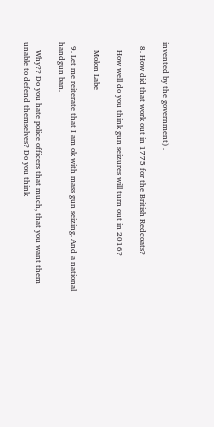invented by the government) .

  8. How did that work out in 1775 for the British Redcoats?

    How well do you think gun seizures will turn out in 2016?

    Molon Labe

  9. Let me reiterate that I am ok with mass gun seizing. And a national handgun ban.

    Why?? Do you hate police officers that much, that you want them unable to defend themselves? Do you think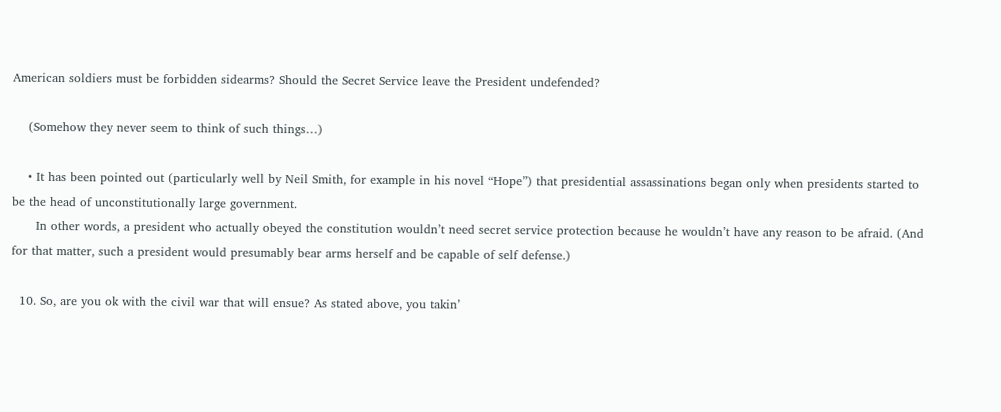American soldiers must be forbidden sidearms? Should the Secret Service leave the President undefended?

    (Somehow they never seem to think of such things…)

    • It has been pointed out (particularly well by Neil Smith, for example in his novel “Hope”) that presidential assassinations began only when presidents started to be the head of unconstitutionally large government.
      In other words, a president who actually obeyed the constitution wouldn’t need secret service protection because he wouldn’t have any reason to be afraid. (And for that matter, such a president would presumably bear arms herself and be capable of self defense.)

  10. So, are you ok with the civil war that will ensue? As stated above, you takin’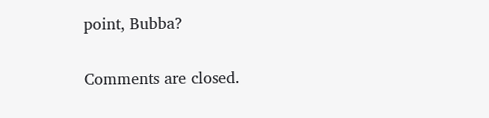point, Bubba?

Comments are closed.